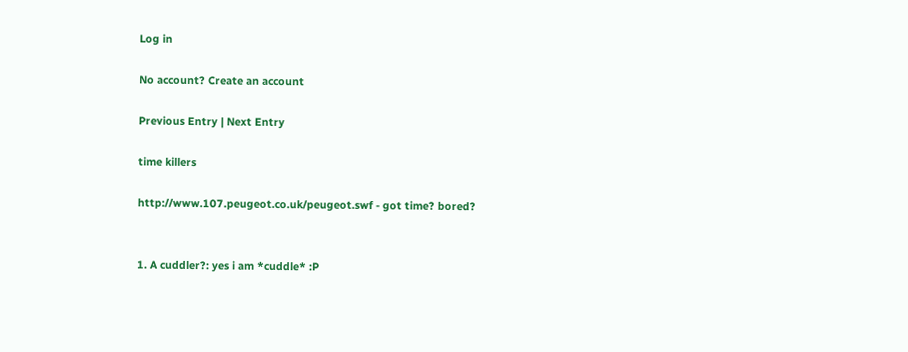Log in

No account? Create an account

Previous Entry | Next Entry

time killers

http://www.107.peugeot.co.uk/peugeot.swf - got time? bored?


1. A cuddler?: yes i am *cuddle* :P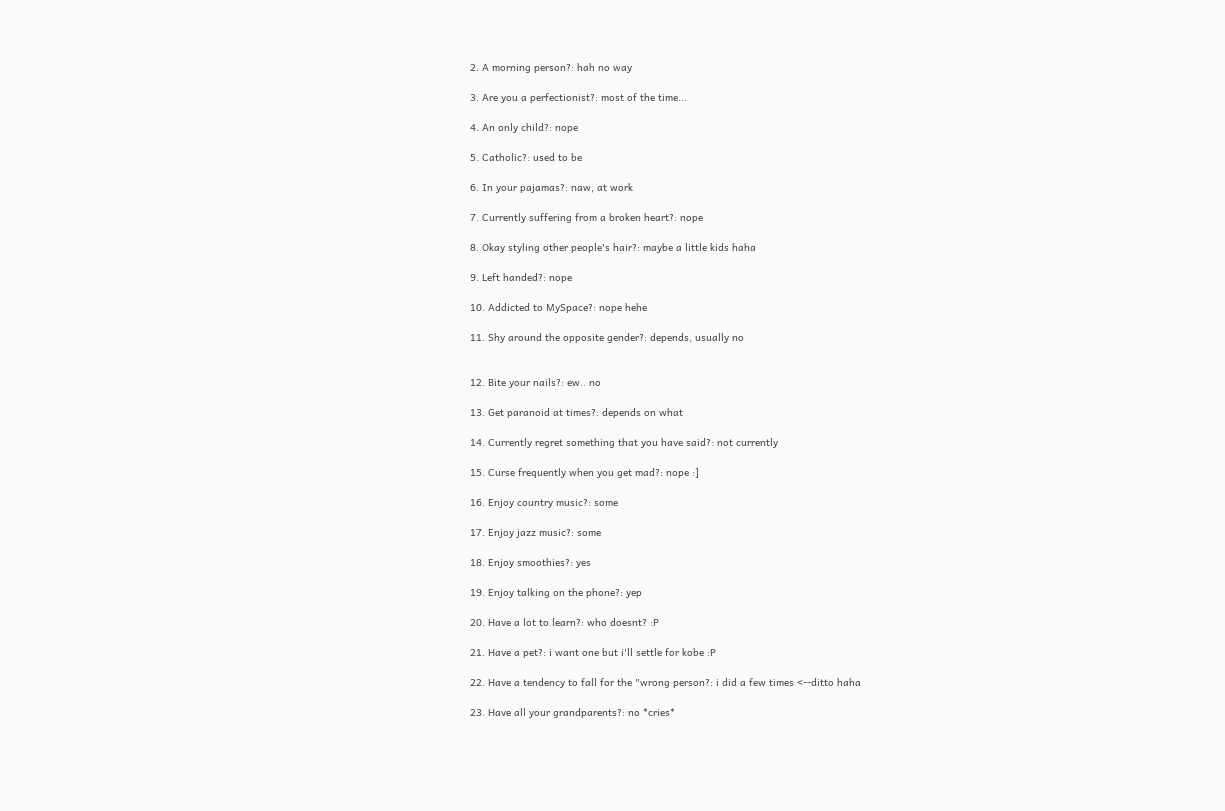2. A morning person?: hah no way

3. Are you a perfectionist?: most of the time...

4. An only child?: nope

5. Catholic?: used to be

6. In your pajamas?: naw, at work

7. Currently suffering from a broken heart?: nope

8. Okay styling other people's hair?: maybe a little kids haha

9. Left handed?: nope

10. Addicted to MySpace?: nope hehe

11. Shy around the opposite gender?: depends, usually no


12. Bite your nails?: ew.. no

13. Get paranoid at times?: depends on what

14. Currently regret something that you have said?: not currently

15. Curse frequently when you get mad?: nope :]

16. Enjoy country music?: some

17. Enjoy jazz music?: some

18. Enjoy smoothies?: yes

19. Enjoy talking on the phone?: yep

20. Have a lot to learn?: who doesnt? :P

21. Have a pet?: i want one but i'll settle for kobe :P

22. Have a tendency to fall for the "wrong person?: i did a few times <--ditto haha

23. Have all your grandparents?: no *cries*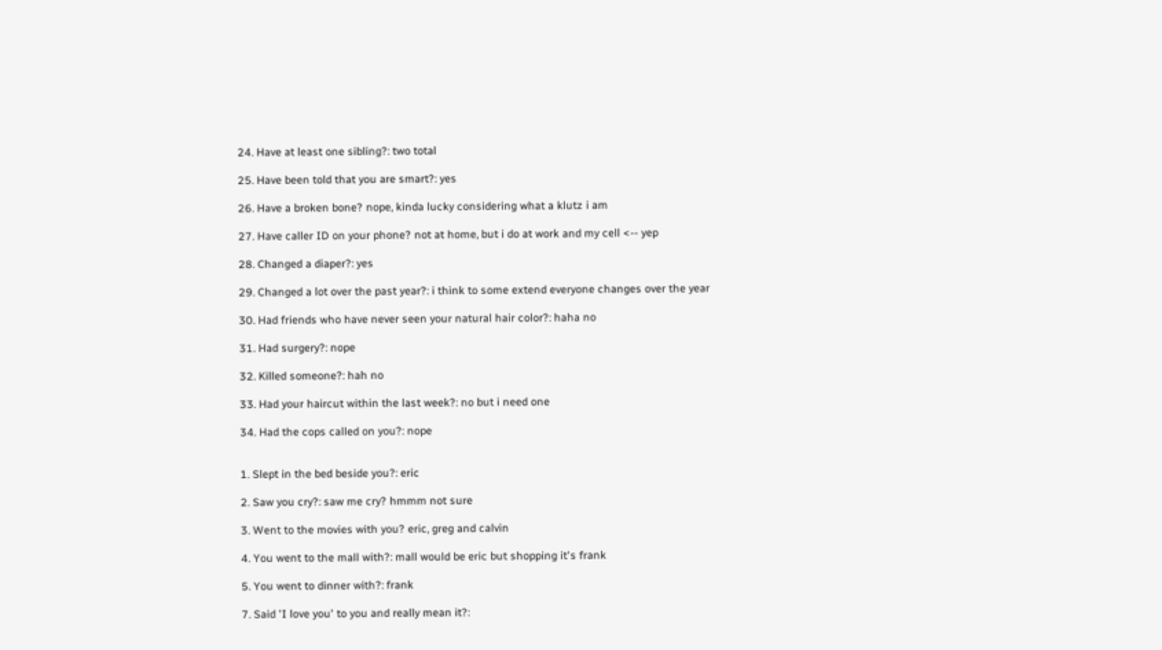24. Have at least one sibling?: two total

25. Have been told that you are smart?: yes

26. Have a broken bone? nope, kinda lucky considering what a klutz i am

27. Have caller ID on your phone? not at home, but i do at work and my cell <-- yep

28. Changed a diaper?: yes

29. Changed a lot over the past year?: i think to some extend everyone changes over the year

30. Had friends who have never seen your natural hair color?: haha no

31. Had surgery?: nope

32. Killed someone?: hah no

33. Had your haircut within the last week?: no but i need one

34. Had the cops called on you?: nope


1. Slept in the bed beside you?: eric

2. Saw you cry?: saw me cry? hmmm not sure

3. Went to the movies with you? eric, greg and calvin

4. You went to the mall with?: mall would be eric but shopping it's frank

5. You went to dinner with?: frank

7. Said 'I love you' to you and really mean it?: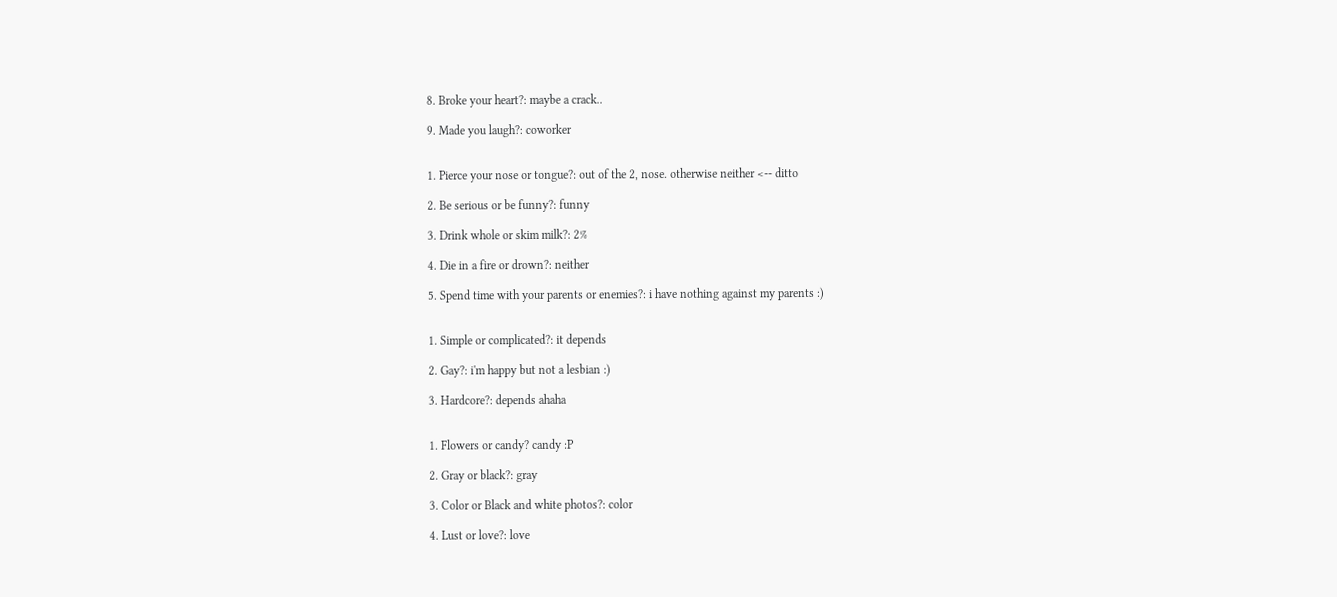8. Broke your heart?: maybe a crack..

9. Made you laugh?: coworker


1. Pierce your nose or tongue?: out of the 2, nose. otherwise neither <-- ditto

2. Be serious or be funny?: funny

3. Drink whole or skim milk?: 2%

4. Die in a fire or drown?: neither

5. Spend time with your parents or enemies?: i have nothing against my parents :)


1. Simple or complicated?: it depends

2. Gay?: i'm happy but not a lesbian :)

3. Hardcore?: depends ahaha


1. Flowers or candy? candy :P

2. Gray or black?: gray

3. Color or Black and white photos?: color

4. Lust or love?: love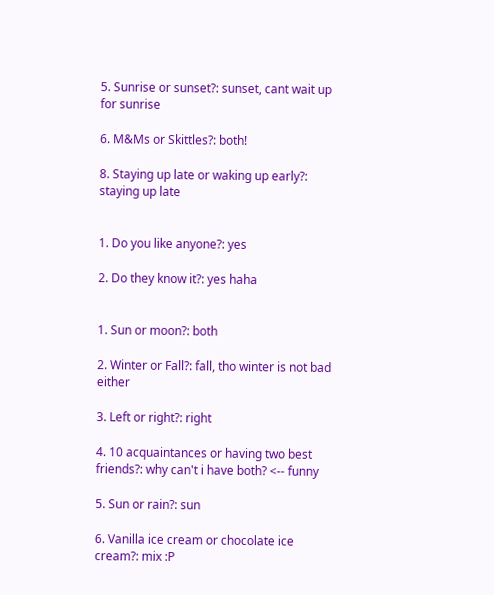5. Sunrise or sunset?: sunset, cant wait up for sunrise

6. M&Ms or Skittles?: both!

8. Staying up late or waking up early?: staying up late


1. Do you like anyone?: yes

2. Do they know it?: yes haha


1. Sun or moon?: both

2. Winter or Fall?: fall, tho winter is not bad either

3. Left or right?: right

4. 10 acquaintances or having two best friends?: why can't i have both? <-- funny

5. Sun or rain?: sun

6. Vanilla ice cream or chocolate ice cream?: mix :P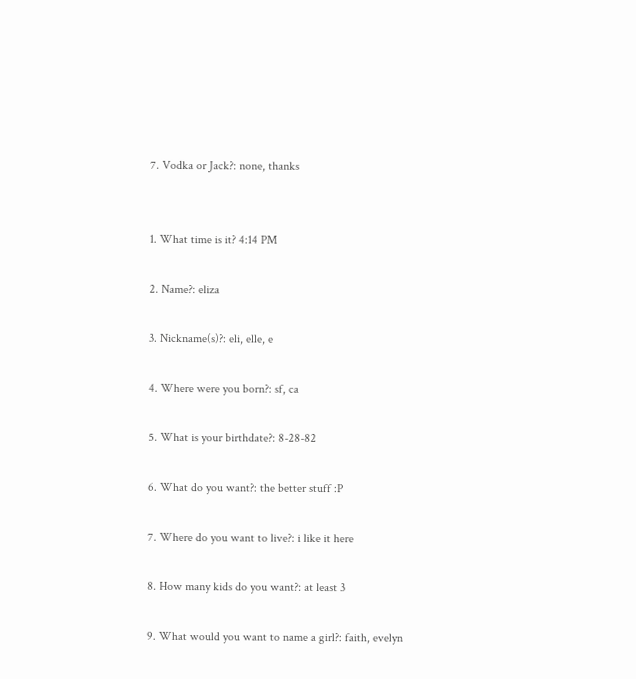7. Vodka or Jack?: none, thanks


1. What time is it? 4:14 PM

2. Name?: eliza

3. Nickname(s)?: eli, elle, e

4. Where were you born?: sf, ca

5. What is your birthdate?: 8-28-82

6. What do you want?: the better stuff :P

7. Where do you want to live?: i like it here

8. How many kids do you want?: at least 3

9. What would you want to name a girl?: faith, evelyn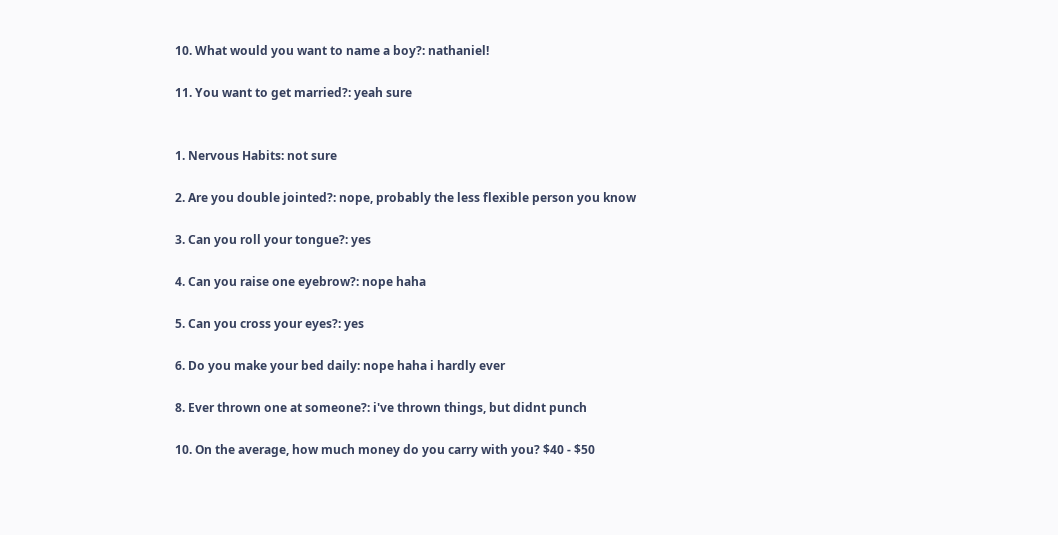10. What would you want to name a boy?: nathaniel!

11. You want to get married?: yeah sure


1. Nervous Habits: not sure

2. Are you double jointed?: nope, probably the less flexible person you know

3. Can you roll your tongue?: yes

4. Can you raise one eyebrow?: nope haha

5. Can you cross your eyes?: yes

6. Do you make your bed daily: nope haha i hardly ever

8. Ever thrown one at someone?: i've thrown things, but didnt punch

10. On the average, how much money do you carry with you? $40 - $50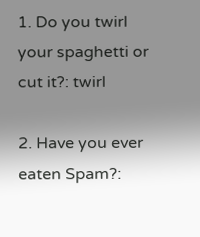1. Do you twirl your spaghetti or cut it?: twirl

2. Have you ever eaten Spam?: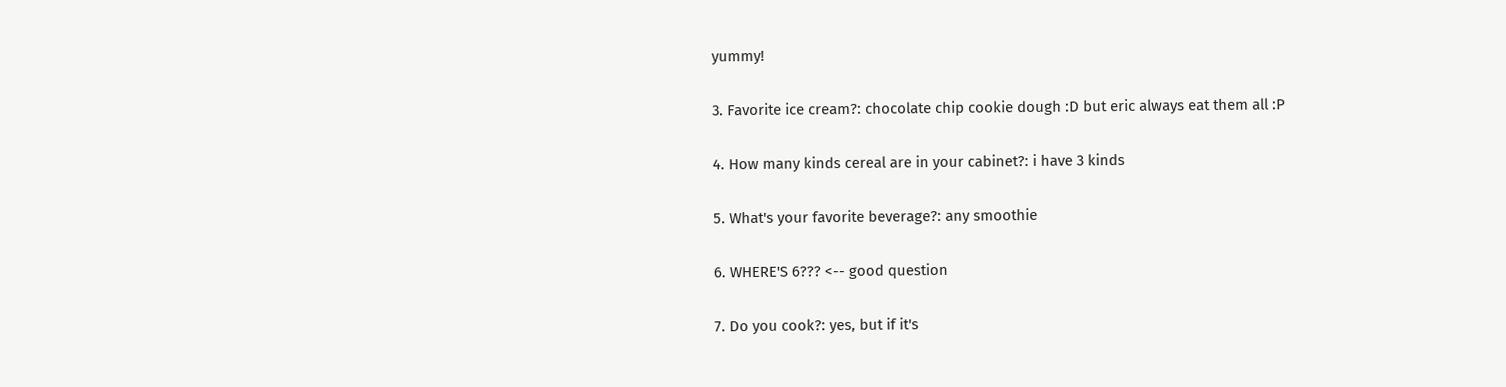yummy!

3. Favorite ice cream?: chocolate chip cookie dough :D but eric always eat them all :P

4. How many kinds cereal are in your cabinet?: i have 3 kinds

5. What's your favorite beverage?: any smoothie

6. WHERE'S 6??? <-- good question

7. Do you cook?: yes, but if it's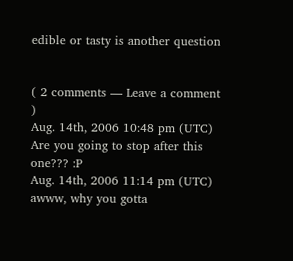edible or tasty is another question


( 2 comments — Leave a comment )
Aug. 14th, 2006 10:48 pm (UTC)
Are you going to stop after this one??? :P
Aug. 14th, 2006 11:14 pm (UTC)
awww, why you gotta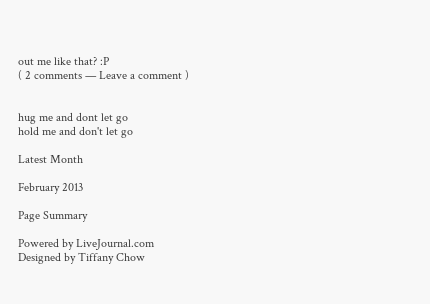out me like that? :P
( 2 comments — Leave a comment )


hug me and dont let go
hold me and don't let go

Latest Month

February 2013

Page Summary

Powered by LiveJournal.com
Designed by Tiffany Chow